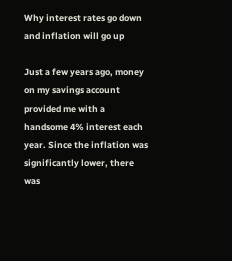Why interest rates go down and inflation will go up

Just a few years ago, money on my savings account provided me with a handsome 4% interest each year. Since the inflation was significantly lower, there was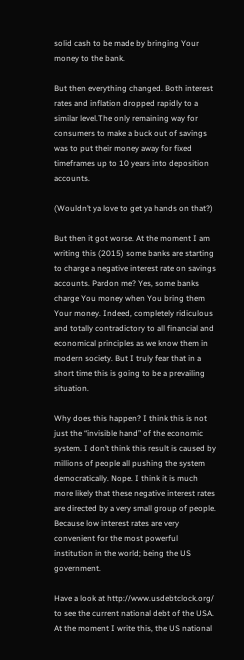solid cash to be made by bringing Your money to the bank.

But then everything changed. Both interest rates and inflation dropped rapidly to a similar level.The only remaining way for consumers to make a buck out of savings was to put their money away for fixed timeframes up to 10 years into deposition accounts.

(Wouldn’t ya love to get ya hands on that?)

But then it got worse. At the moment I am writing this (2015) some banks are starting to charge a negative interest rate on savings accounts. Pardon me? Yes, some banks charge You money when You bring them Your money. Indeed, completely ridiculous and totally contradictory to all financial and economical principles as we know them in modern society. But I truly fear that in a short time this is going to be a prevailing situation.

Why does this happen? I think this is not just the “invisible hand” of the economic system. I don’t think this result is caused by millions of people all pushing the system democratically. Nope. I think it is much more likely that these negative interest rates are directed by a very small group of people. Because low interest rates are very convenient for the most powerful institution in the world; being the US government.

Have a look at http://www.usdebtclock.org/ to see the current national debt of the USA. At the moment I write this, the US national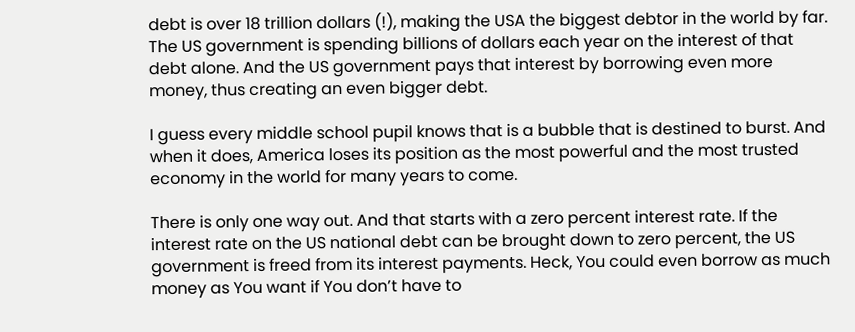debt is over 18 trillion dollars (!), making the USA the biggest debtor in the world by far. The US government is spending billions of dollars each year on the interest of that debt alone. And the US government pays that interest by borrowing even more money, thus creating an even bigger debt.

I guess every middle school pupil knows that is a bubble that is destined to burst. And when it does, America loses its position as the most powerful and the most trusted economy in the world for many years to come.

There is only one way out. And that starts with a zero percent interest rate. If the interest rate on the US national debt can be brought down to zero percent, the US government is freed from its interest payments. Heck, You could even borrow as much money as You want if You don’t have to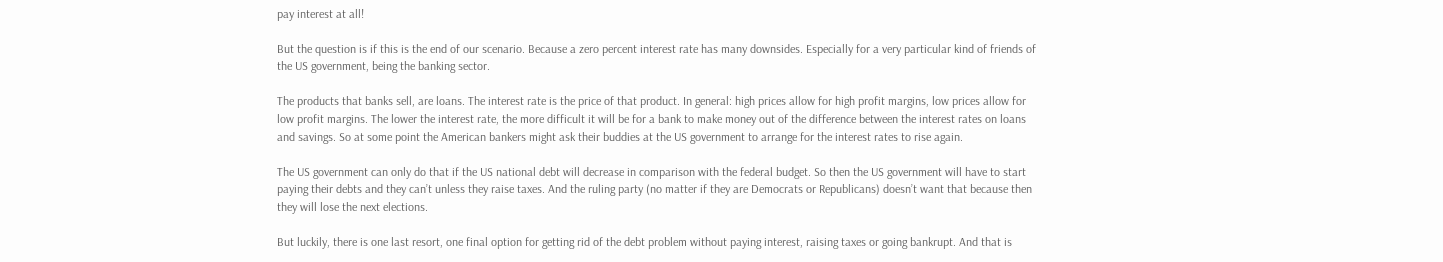pay interest at all!

But the question is if this is the end of our scenario. Because a zero percent interest rate has many downsides. Especially for a very particular kind of friends of the US government, being the banking sector.

The products that banks sell, are loans. The interest rate is the price of that product. In general: high prices allow for high profit margins, low prices allow for low profit margins. The lower the interest rate, the more difficult it will be for a bank to make money out of the difference between the interest rates on loans and savings. So at some point the American bankers might ask their buddies at the US government to arrange for the interest rates to rise again.

The US government can only do that if the US national debt will decrease in comparison with the federal budget. So then the US government will have to start paying their debts and they can’t unless they raise taxes. And the ruling party (no matter if they are Democrats or Republicans) doesn’t want that because then they will lose the next elections.

But luckily, there is one last resort, one final option for getting rid of the debt problem without paying interest, raising taxes or going bankrupt. And that is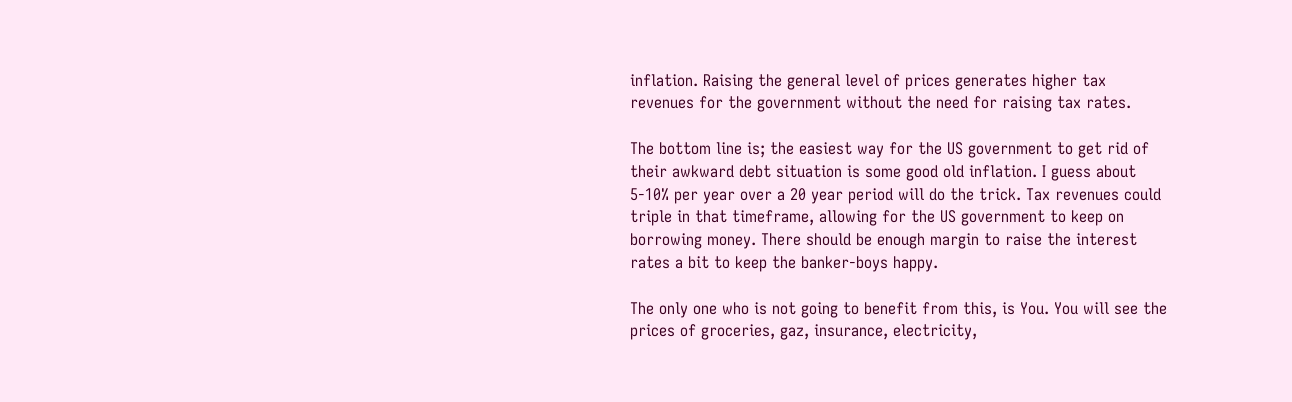inflation. Raising the general level of prices generates higher tax revenues for the government without the need for raising tax rates.

The bottom line is; the easiest way for the US government to get rid of their awkward debt situation is some good old inflation. I guess about 5-10% per year over a 20 year period will do the trick. Tax revenues could triple in that timeframe, allowing for the US government to keep on borrowing money. There should be enough margin to raise the interest rates a bit to keep the banker-boys happy.

The only one who is not going to benefit from this, is You. You will see the prices of groceries, gaz, insurance, electricity,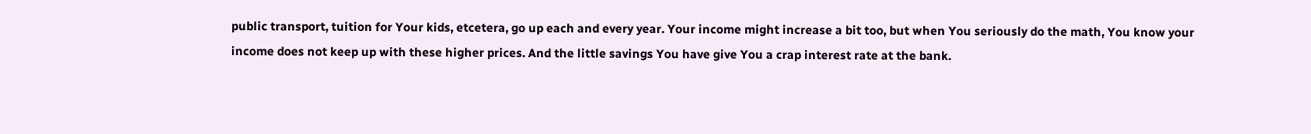public transport, tuition for Your kids, etcetera, go up each and every year. Your income might increase a bit too, but when You seriously do the math, You know your income does not keep up with these higher prices. And the little savings You have give You a crap interest rate at the bank.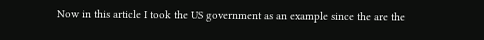Now in this article I took the US government as an example since the are the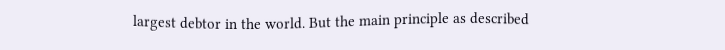largest debtor in the world. But the main principle as described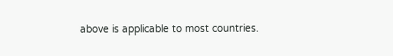above is applicable to most countries.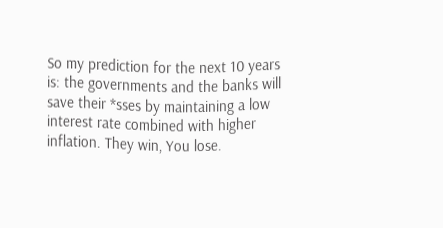So my prediction for the next 10 years is: the governments and the banks will save their *sses by maintaining a low interest rate combined with higher inflation. They win, You lose.